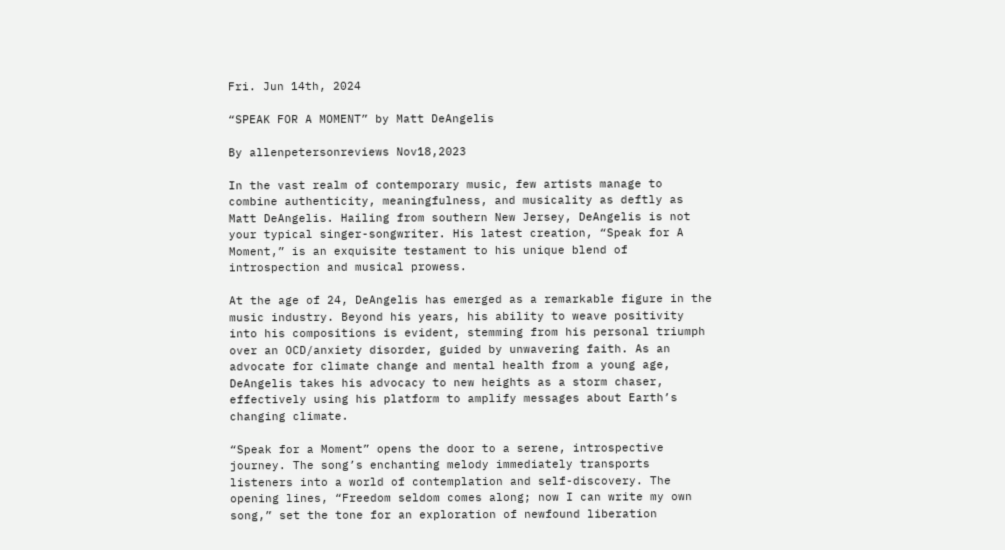Fri. Jun 14th, 2024

“SPEAK FOR A MOMENT” by Matt DeAngelis

By allenpetersonreviews Nov18,2023

In the vast realm of contemporary music, few artists manage to combine authenticity, meaningfulness, and musicality as deftly as Matt DeAngelis. Hailing from southern New Jersey, DeAngelis is not your typical singer-songwriter. His latest creation, “Speak for A Moment,” is an exquisite testament to his unique blend of introspection and musical prowess.

At the age of 24, DeAngelis has emerged as a remarkable figure in the music industry. Beyond his years, his ability to weave positivity into his compositions is evident, stemming from his personal triumph over an OCD/anxiety disorder, guided by unwavering faith. As an advocate for climate change and mental health from a young age, DeAngelis takes his advocacy to new heights as a storm chaser, effectively using his platform to amplify messages about Earth’s changing climate.

“Speak for a Moment” opens the door to a serene, introspective journey. The song’s enchanting melody immediately transports listeners into a world of contemplation and self-discovery. The opening lines, “Freedom seldom comes along; now I can write my own song,” set the tone for an exploration of newfound liberation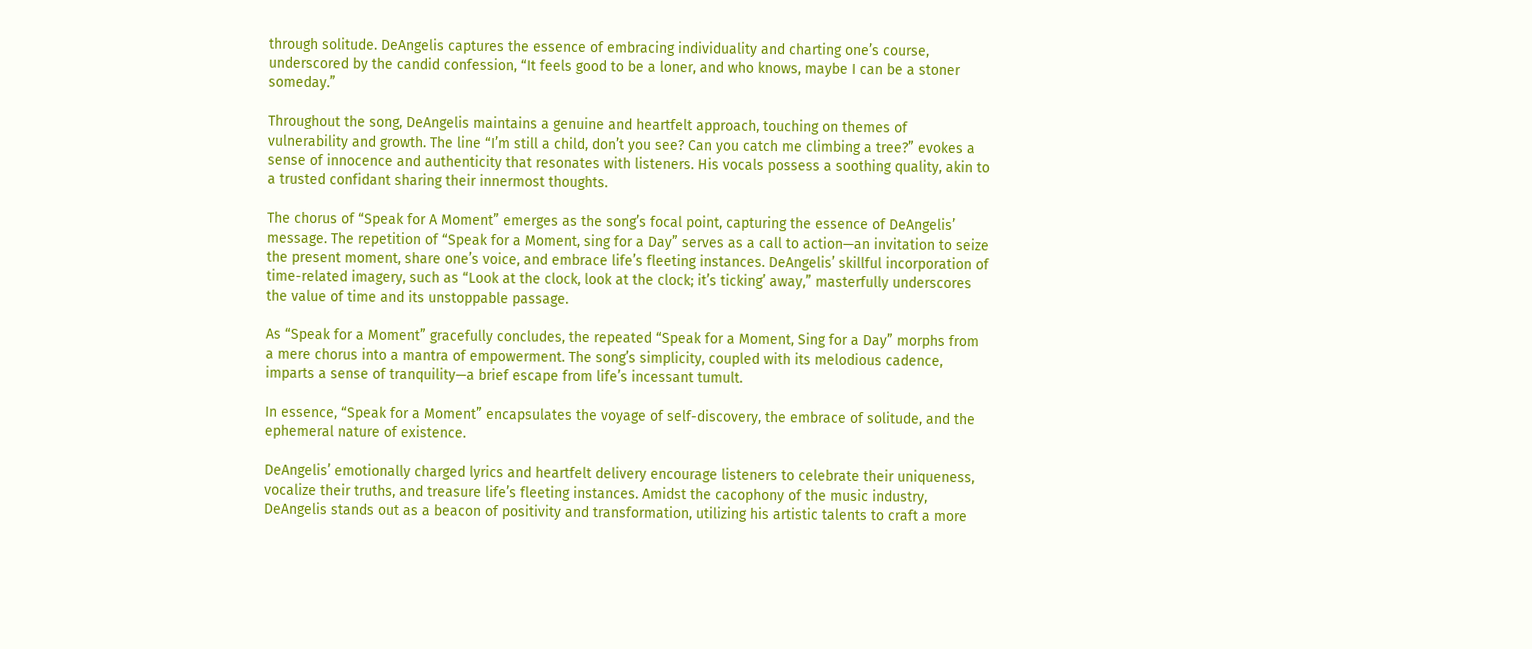through solitude. DeAngelis captures the essence of embracing individuality and charting one’s course, underscored by the candid confession, “It feels good to be a loner, and who knows, maybe I can be a stoner someday.”

Throughout the song, DeAngelis maintains a genuine and heartfelt approach, touching on themes of vulnerability and growth. The line “I’m still a child, don’t you see? Can you catch me climbing a tree?” evokes a sense of innocence and authenticity that resonates with listeners. His vocals possess a soothing quality, akin to a trusted confidant sharing their innermost thoughts.

The chorus of “Speak for A Moment” emerges as the song’s focal point, capturing the essence of DeAngelis’ message. The repetition of “Speak for a Moment, sing for a Day” serves as a call to action—an invitation to seize the present moment, share one’s voice, and embrace life’s fleeting instances. DeAngelis’ skillful incorporation of time-related imagery, such as “Look at the clock, look at the clock; it’s ticking’ away,” masterfully underscores the value of time and its unstoppable passage.

As “Speak for a Moment” gracefully concludes, the repeated “Speak for a Moment, Sing for a Day” morphs from a mere chorus into a mantra of empowerment. The song’s simplicity, coupled with its melodious cadence, imparts a sense of tranquility—a brief escape from life’s incessant tumult.

In essence, “Speak for a Moment” encapsulates the voyage of self-discovery, the embrace of solitude, and the ephemeral nature of existence.

DeAngelis’ emotionally charged lyrics and heartfelt delivery encourage listeners to celebrate their uniqueness, vocalize their truths, and treasure life’s fleeting instances. Amidst the cacophony of the music industry, DeAngelis stands out as a beacon of positivity and transformation, utilizing his artistic talents to craft a more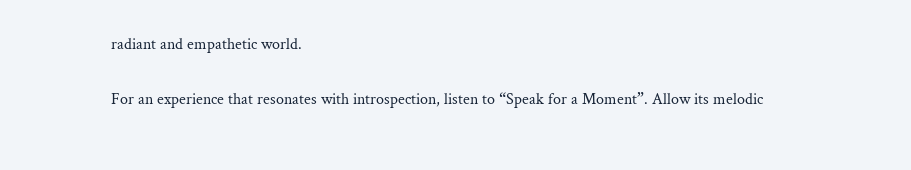radiant and empathetic world.

For an experience that resonates with introspection, listen to “Speak for a Moment”. Allow its melodic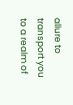allure to transport you to a realm of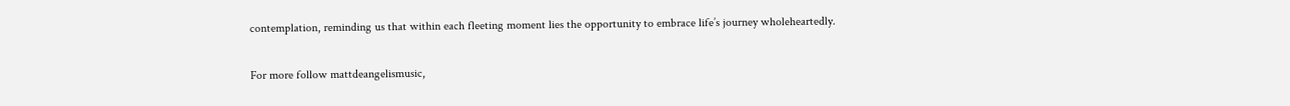contemplation, reminding us that within each fleeting moment lies the opportunity to embrace life’s journey wholeheartedly.

For more follow mattdeangelismusic,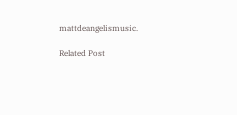mattdeangelismusic.

Related Post